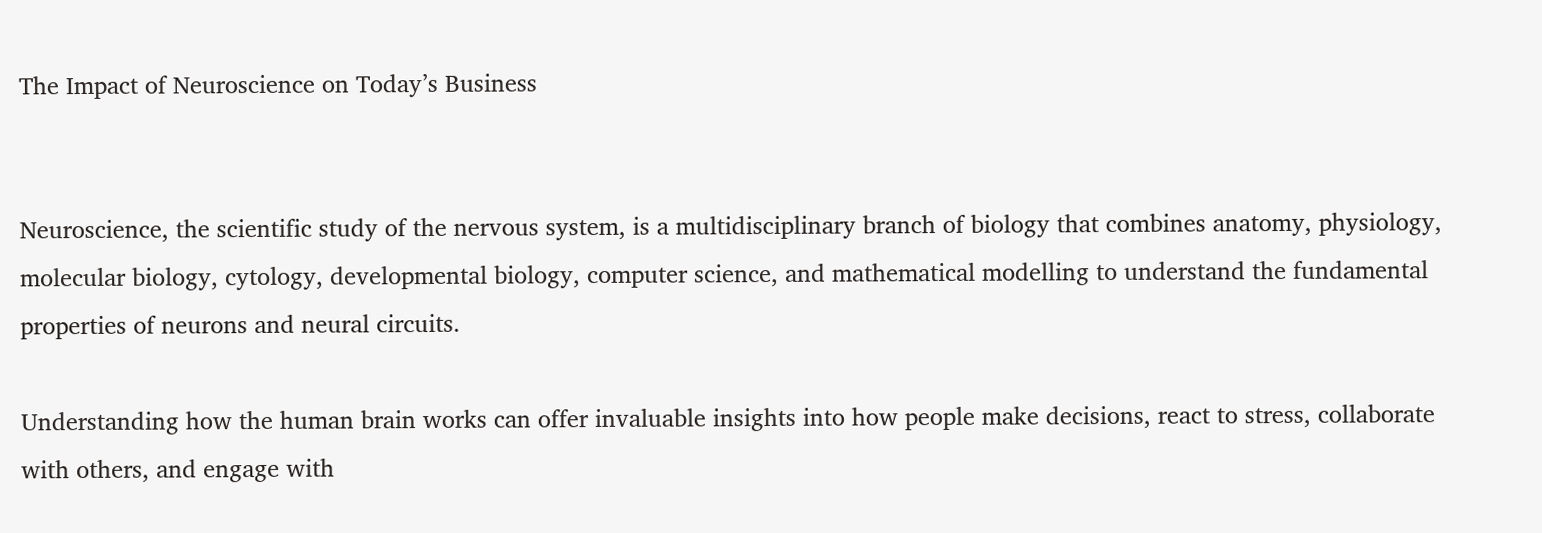The Impact of Neuroscience on Today’s Business


Neuroscience, the scientific study of the nervous system, is a multidisciplinary branch of biology that combines anatomy, physiology, molecular biology, cytology, developmental biology, computer science, and mathematical modelling to understand the fundamental properties of neurons and neural circuits.

Understanding how the human brain works can offer invaluable insights into how people make decisions, react to stress, collaborate with others, and engage with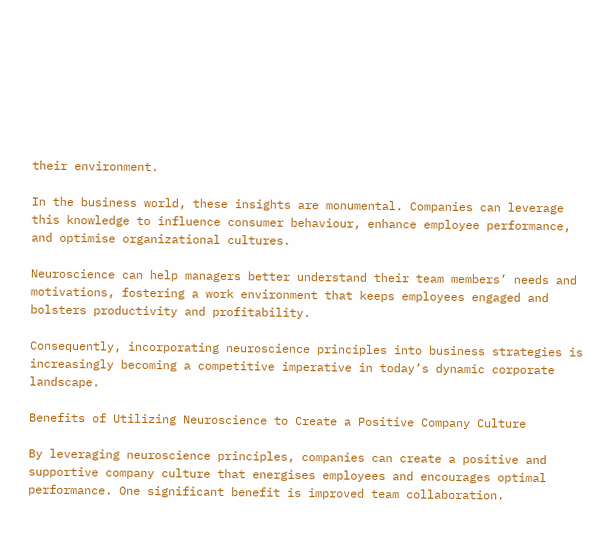their environment.

In the business world, these insights are monumental. Companies can leverage this knowledge to influence consumer behaviour, enhance employee performance, and optimise organizational cultures.

Neuroscience can help managers better understand their team members’ needs and motivations, fostering a work environment that keeps employees engaged and bolsters productivity and profitability.

Consequently, incorporating neuroscience principles into business strategies is increasingly becoming a competitive imperative in today’s dynamic corporate landscape.

Benefits of Utilizing Neuroscience to Create a Positive Company Culture

By leveraging neuroscience principles, companies can create a positive and supportive company culture that energises employees and encourages optimal performance. One significant benefit is improved team collaboration.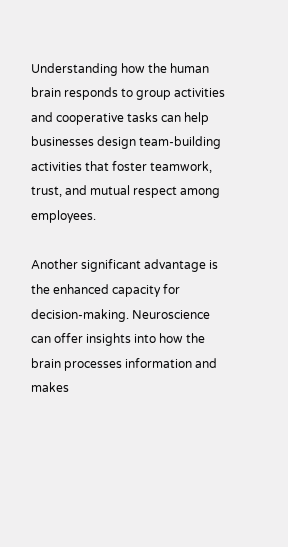Understanding how the human brain responds to group activities and cooperative tasks can help businesses design team-building activities that foster teamwork, trust, and mutual respect among employees.

Another significant advantage is the enhanced capacity for decision-making. Neuroscience can offer insights into how the brain processes information and makes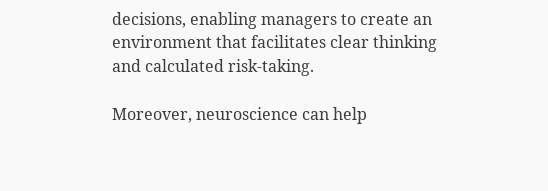decisions, enabling managers to create an environment that facilitates clear thinking and calculated risk-taking.

Moreover, neuroscience can help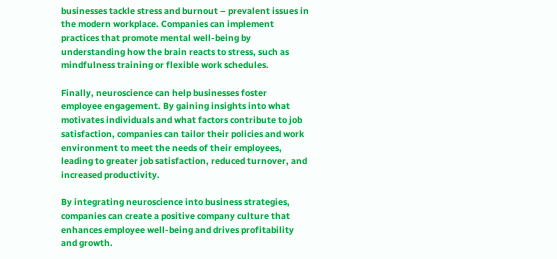businesses tackle stress and burnout – prevalent issues in the modern workplace. Companies can implement practices that promote mental well-being by understanding how the brain reacts to stress, such as mindfulness training or flexible work schedules.

Finally, neuroscience can help businesses foster employee engagement. By gaining insights into what motivates individuals and what factors contribute to job satisfaction, companies can tailor their policies and work environment to meet the needs of their employees, leading to greater job satisfaction, reduced turnover, and increased productivity.

By integrating neuroscience into business strategies, companies can create a positive company culture that enhances employee well-being and drives profitability and growth.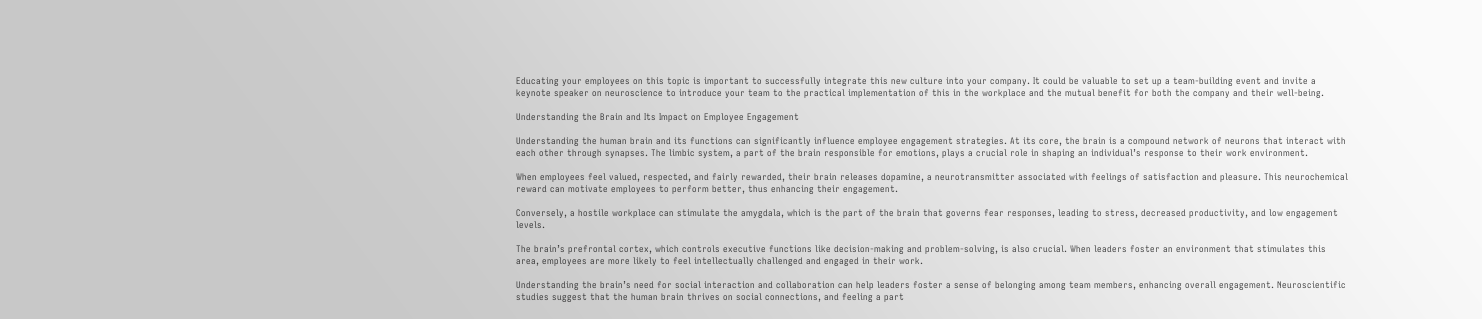Educating your employees on this topic is important to successfully integrate this new culture into your company. It could be valuable to set up a team-building event and invite a keynote speaker on neuroscience to introduce your team to the practical implementation of this in the workplace and the mutual benefit for both the company and their well-being.

Understanding the Brain and Its Impact on Employee Engagement

Understanding the human brain and its functions can significantly influence employee engagement strategies. At its core, the brain is a compound network of neurons that interact with each other through synapses. The limbic system, a part of the brain responsible for emotions, plays a crucial role in shaping an individual’s response to their work environment.

When employees feel valued, respected, and fairly rewarded, their brain releases dopamine, a neurotransmitter associated with feelings of satisfaction and pleasure. This neurochemical reward can motivate employees to perform better, thus enhancing their engagement.

Conversely, a hostile workplace can stimulate the amygdala, which is the part of the brain that governs fear responses, leading to stress, decreased productivity, and low engagement levels.

The brain’s prefrontal cortex, which controls executive functions like decision-making and problem-solving, is also crucial. When leaders foster an environment that stimulates this area, employees are more likely to feel intellectually challenged and engaged in their work.

Understanding the brain’s need for social interaction and collaboration can help leaders foster a sense of belonging among team members, enhancing overall engagement. Neuroscientific studies suggest that the human brain thrives on social connections, and feeling a part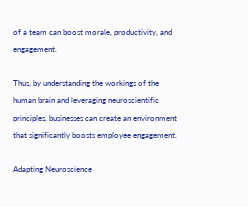of a team can boost morale, productivity, and engagement.

Thus, by understanding the workings of the human brain and leveraging neuroscientific principles, businesses can create an environment that significantly boosts employee engagement.

Adapting Neuroscience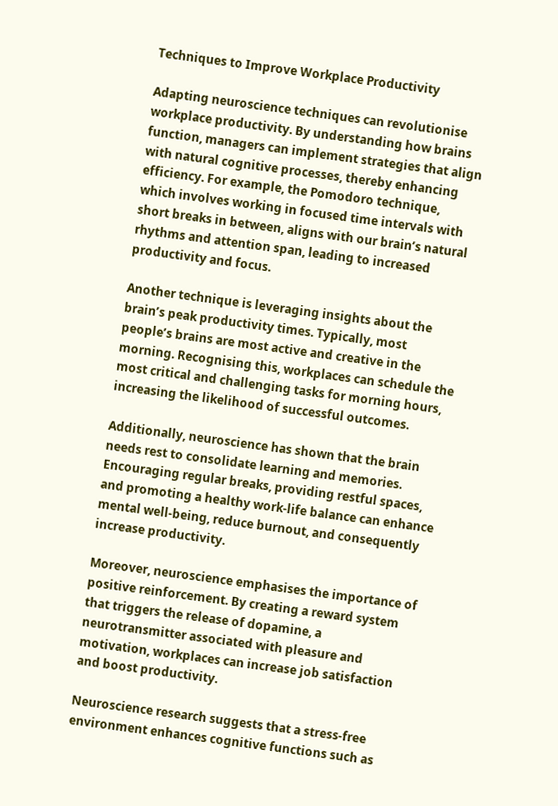Techniques to Improve Workplace Productivity

Adapting neuroscience techniques can revolutionise workplace productivity. By understanding how brains function, managers can implement strategies that align with natural cognitive processes, thereby enhancing efficiency. For example, the Pomodoro technique, which involves working in focused time intervals with short breaks in between, aligns with our brain’s natural rhythms and attention span, leading to increased productivity and focus.

Another technique is leveraging insights about the brain’s peak productivity times. Typically, most people’s brains are most active and creative in the morning. Recognising this, workplaces can schedule the most critical and challenging tasks for morning hours, increasing the likelihood of successful outcomes.

Additionally, neuroscience has shown that the brain needs rest to consolidate learning and memories. Encouraging regular breaks, providing restful spaces, and promoting a healthy work-life balance can enhance mental well-being, reduce burnout, and consequently increase productivity.

Moreover, neuroscience emphasises the importance of positive reinforcement. By creating a reward system that triggers the release of dopamine, a neurotransmitter associated with pleasure and motivation, workplaces can increase job satisfaction and boost productivity.

Neuroscience research suggests that a stress-free environment enhances cognitive functions such as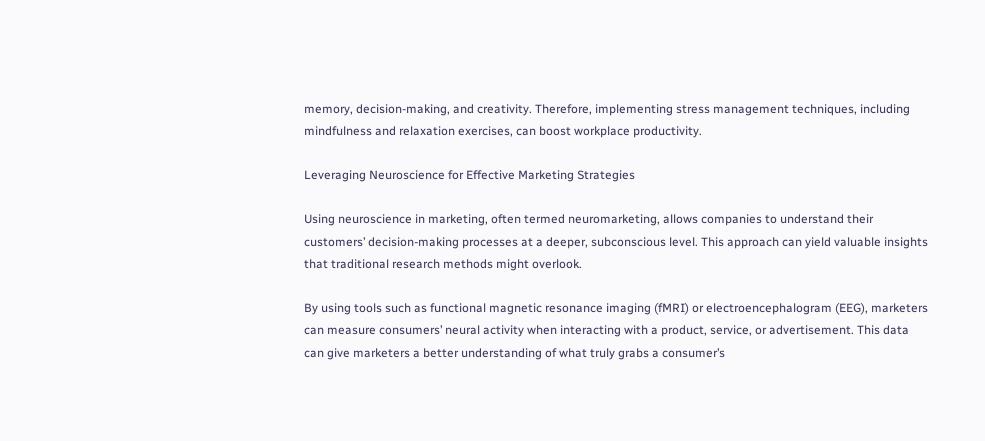memory, decision-making, and creativity. Therefore, implementing stress management techniques, including mindfulness and relaxation exercises, can boost workplace productivity.

Leveraging Neuroscience for Effective Marketing Strategies

Using neuroscience in marketing, often termed neuromarketing, allows companies to understand their customers’ decision-making processes at a deeper, subconscious level. This approach can yield valuable insights that traditional research methods might overlook.

By using tools such as functional magnetic resonance imaging (fMRI) or electroencephalogram (EEG), marketers can measure consumers’ neural activity when interacting with a product, service, or advertisement. This data can give marketers a better understanding of what truly grabs a consumer’s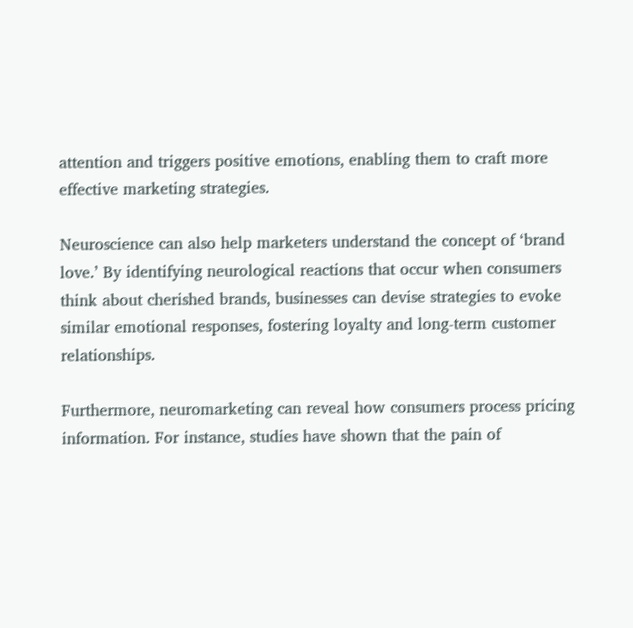attention and triggers positive emotions, enabling them to craft more effective marketing strategies.

Neuroscience can also help marketers understand the concept of ‘brand love.’ By identifying neurological reactions that occur when consumers think about cherished brands, businesses can devise strategies to evoke similar emotional responses, fostering loyalty and long-term customer relationships.

Furthermore, neuromarketing can reveal how consumers process pricing information. For instance, studies have shown that the pain of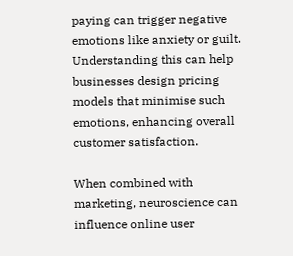paying can trigger negative emotions like anxiety or guilt. Understanding this can help businesses design pricing models that minimise such emotions, enhancing overall customer satisfaction.

When combined with marketing, neuroscience can influence online user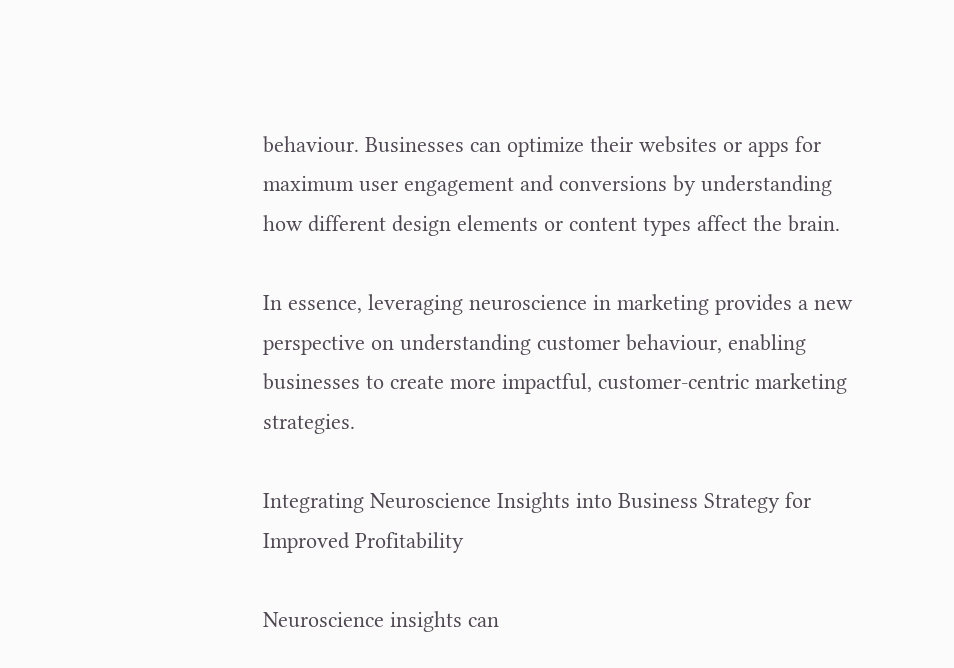behaviour. Businesses can optimize their websites or apps for maximum user engagement and conversions by understanding how different design elements or content types affect the brain.

In essence, leveraging neuroscience in marketing provides a new perspective on understanding customer behaviour, enabling businesses to create more impactful, customer-centric marketing strategies.

Integrating Neuroscience Insights into Business Strategy for Improved Profitability

Neuroscience insights can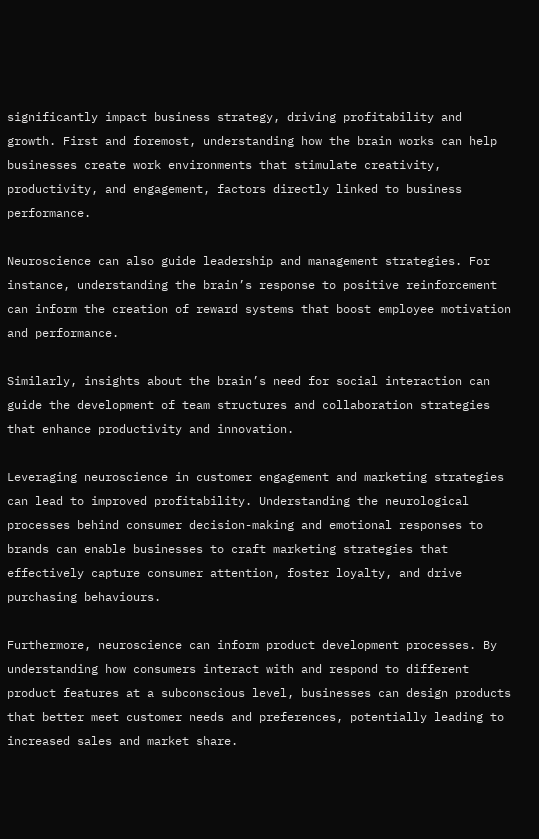significantly impact business strategy, driving profitability and growth. First and foremost, understanding how the brain works can help businesses create work environments that stimulate creativity, productivity, and engagement, factors directly linked to business performance.

Neuroscience can also guide leadership and management strategies. For instance, understanding the brain’s response to positive reinforcement can inform the creation of reward systems that boost employee motivation and performance.

Similarly, insights about the brain’s need for social interaction can guide the development of team structures and collaboration strategies that enhance productivity and innovation.

Leveraging neuroscience in customer engagement and marketing strategies can lead to improved profitability. Understanding the neurological processes behind consumer decision-making and emotional responses to brands can enable businesses to craft marketing strategies that effectively capture consumer attention, foster loyalty, and drive purchasing behaviours.

Furthermore, neuroscience can inform product development processes. By understanding how consumers interact with and respond to different product features at a subconscious level, businesses can design products that better meet customer needs and preferences, potentially leading to increased sales and market share.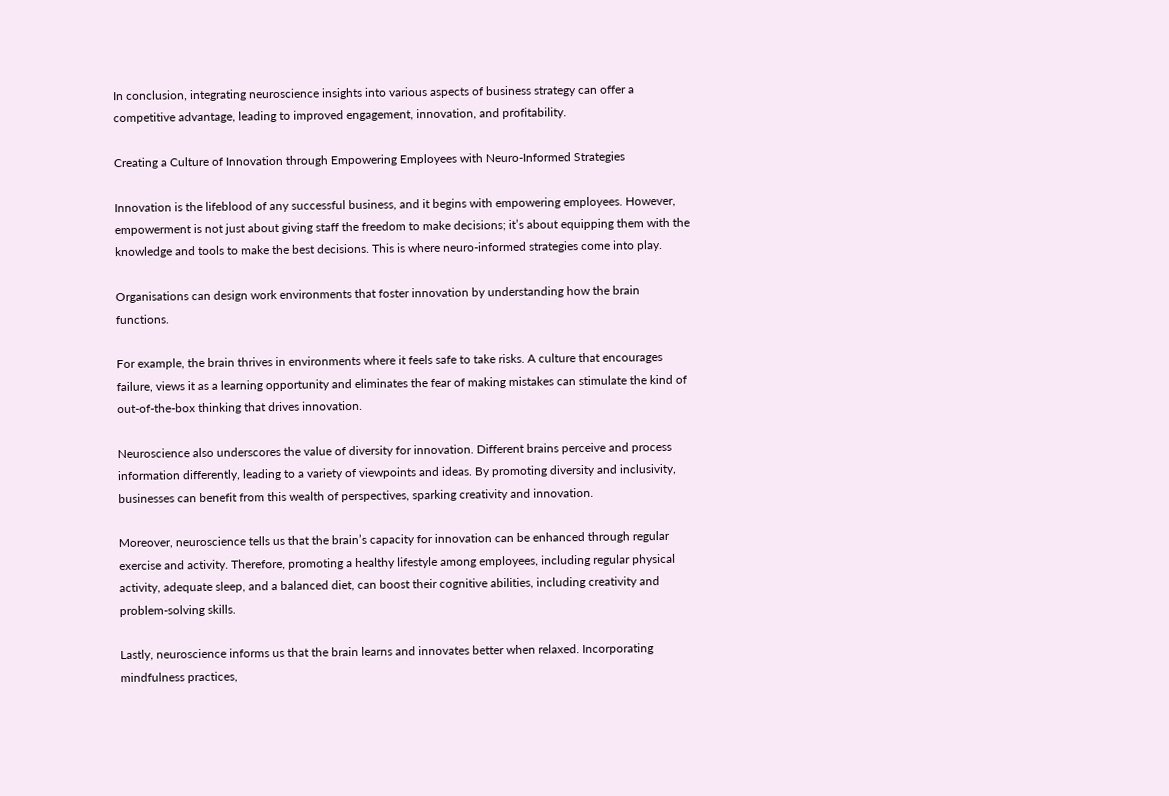In conclusion, integrating neuroscience insights into various aspects of business strategy can offer a competitive advantage, leading to improved engagement, innovation, and profitability.

Creating a Culture of Innovation through Empowering Employees with Neuro-Informed Strategies

Innovation is the lifeblood of any successful business, and it begins with empowering employees. However, empowerment is not just about giving staff the freedom to make decisions; it’s about equipping them with the knowledge and tools to make the best decisions. This is where neuro-informed strategies come into play.

Organisations can design work environments that foster innovation by understanding how the brain functions.

For example, the brain thrives in environments where it feels safe to take risks. A culture that encourages failure, views it as a learning opportunity and eliminates the fear of making mistakes can stimulate the kind of out-of-the-box thinking that drives innovation.

Neuroscience also underscores the value of diversity for innovation. Different brains perceive and process information differently, leading to a variety of viewpoints and ideas. By promoting diversity and inclusivity, businesses can benefit from this wealth of perspectives, sparking creativity and innovation.

Moreover, neuroscience tells us that the brain’s capacity for innovation can be enhanced through regular exercise and activity. Therefore, promoting a healthy lifestyle among employees, including regular physical activity, adequate sleep, and a balanced diet, can boost their cognitive abilities, including creativity and problem-solving skills.

Lastly, neuroscience informs us that the brain learns and innovates better when relaxed. Incorporating mindfulness practices,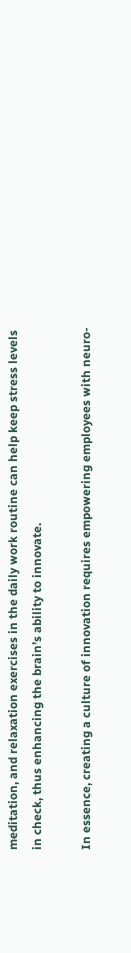meditation, and relaxation exercises in the daily work routine can help keep stress levels in check, thus enhancing the brain’s ability to innovate.

In essence, creating a culture of innovation requires empowering employees with neuro-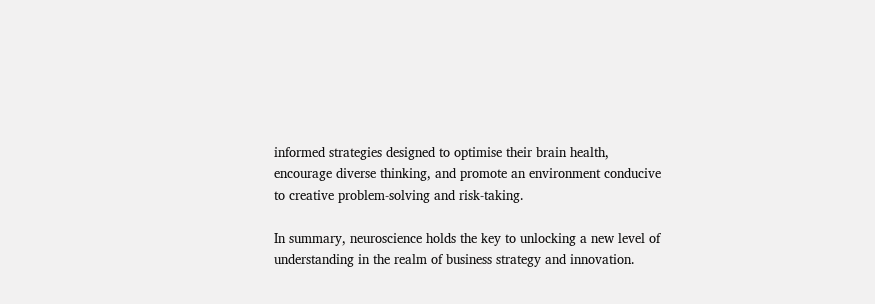informed strategies designed to optimise their brain health, encourage diverse thinking, and promote an environment conducive to creative problem-solving and risk-taking.

In summary, neuroscience holds the key to unlocking a new level of understanding in the realm of business strategy and innovation.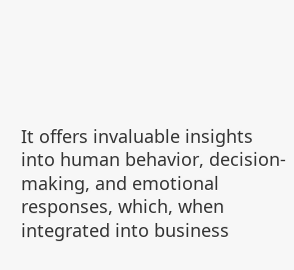It offers invaluable insights into human behavior, decision-making, and emotional responses, which, when integrated into business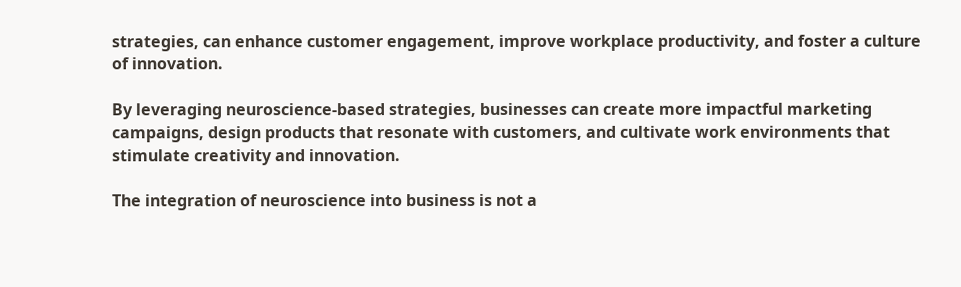strategies, can enhance customer engagement, improve workplace productivity, and foster a culture of innovation.

By leveraging neuroscience-based strategies, businesses can create more impactful marketing campaigns, design products that resonate with customers, and cultivate work environments that stimulate creativity and innovation.

The integration of neuroscience into business is not a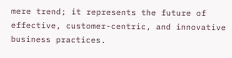mere trend; it represents the future of effective, customer-centric, and innovative business practices.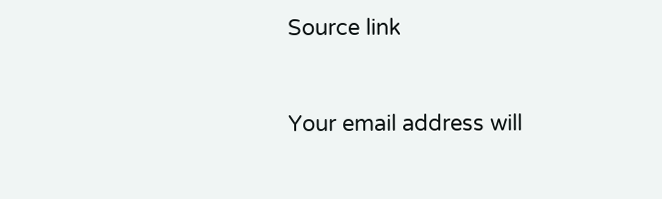Source link



Your email address will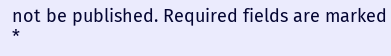not be published. Required fields are marked *